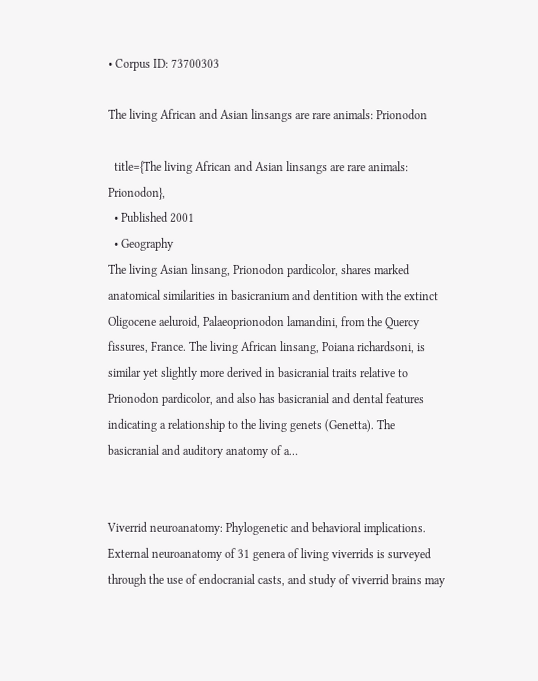• Corpus ID: 73700303

The living African and Asian linsangs are rare animals: Prionodon

  title={The living African and Asian linsangs are rare animals: Prionodon},
  • Published 2001
  • Geography
The living Asian linsang, Prionodon pardicolor, shares marked anatomical similarities in basicranium and dentition with the extinct Oligocene aeluroid, Palaeoprionodon lamandini, from the Quercy fissures, France. The living African linsang, Poiana richardsoni, is similar yet slightly more derived in basicranial traits relative to Prionodon pardicolor, and also has basicranial and dental features indicating a relationship to the living genets (Genetta). The basicranial and auditory anatomy of a…


Viverrid neuroanatomy: Phylogenetic and behavioral implications.
External neuroanatomy of 31 genera of living viverrids is surveyed through the use of endocranial casts, and study of viverrid brains may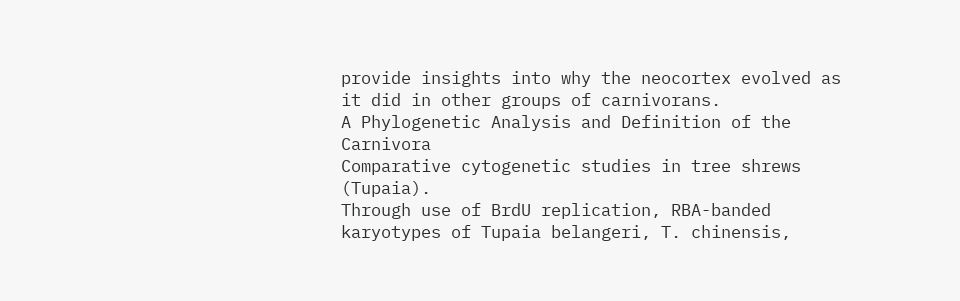provide insights into why the neocortex evolved as it did in other groups of carnivorans.
A Phylogenetic Analysis and Definition of the Carnivora
Comparative cytogenetic studies in tree shrews (Tupaia).
Through use of BrdU replication, RBA-banded karyotypes of Tupaia belangeri, T. chinensis,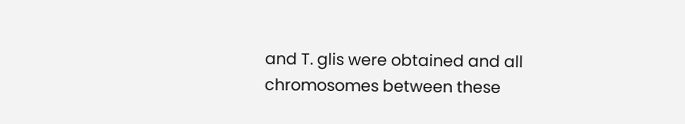and T. glis were obtained and all chromosomes between these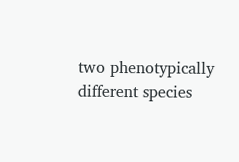two phenotypically different species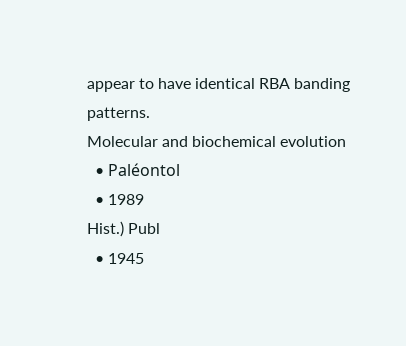appear to have identical RBA banding patterns.
Molecular and biochemical evolution
  • Paléontol
  • 1989
Hist.) Publ
  • 1945